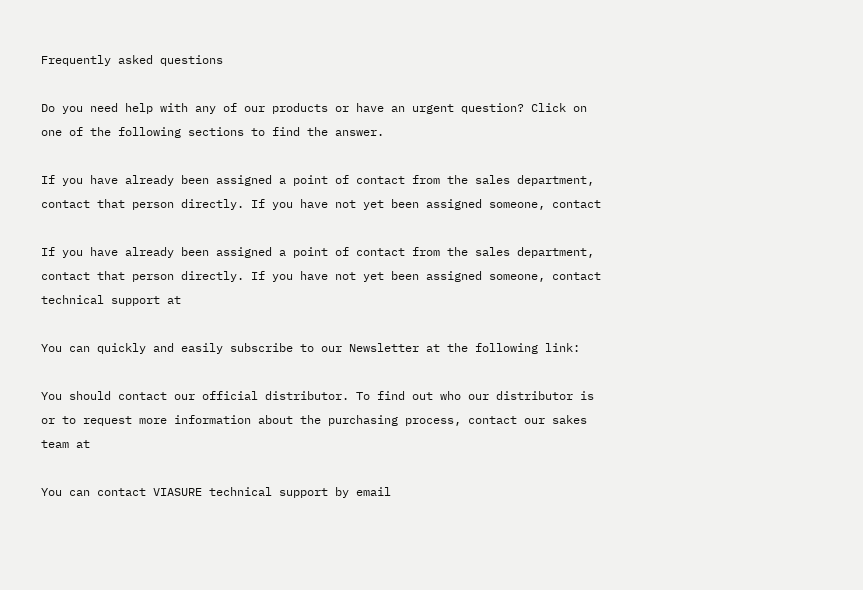Frequently asked questions

Do you need help with any of our products or have an urgent question? Click on one of the following sections to find the answer.

If you have already been assigned a point of contact from the sales department, contact that person directly. If you have not yet been assigned someone, contact

If you have already been assigned a point of contact from the sales department, contact that person directly. If you have not yet been assigned someone, contact technical support at

You can quickly and easily subscribe to our Newsletter at the following link:

You should contact our official distributor. To find out who our distributor is or to request more information about the purchasing process, contact our sakes team at

You can contact VIASURE technical support by email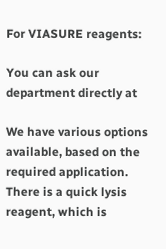For VIASURE reagents:

You can ask our department directly at

We have various options available, based on the required application. There is a quick lysis reagent, which is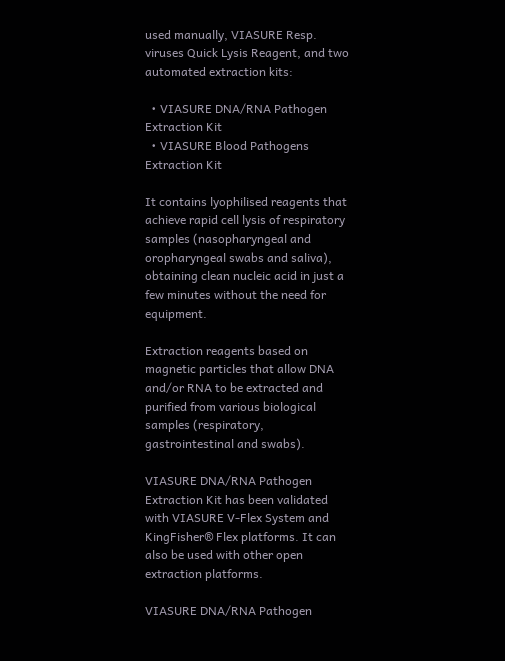used manually, VIASURE Resp. viruses Quick Lysis Reagent, and two automated extraction kits:

  • VIASURE DNA/RNA Pathogen Extraction Kit
  • VIASURE Blood Pathogens Extraction Kit

It contains lyophilised reagents that achieve rapid cell lysis of respiratory samples (nasopharyngeal and oropharyngeal swabs and saliva), obtaining clean nucleic acid in just a few minutes without the need for equipment.

Extraction reagents based on magnetic particles that allow DNA and/or RNA to be extracted and purified from various biological samples (respiratory, gastrointestinal and swabs).

VIASURE DNA/RNA Pathogen Extraction Kit has been validated with VIASURE V-Flex System and KingFisher® Flex platforms. It can also be used with other open extraction platforms.

VIASURE DNA/RNA Pathogen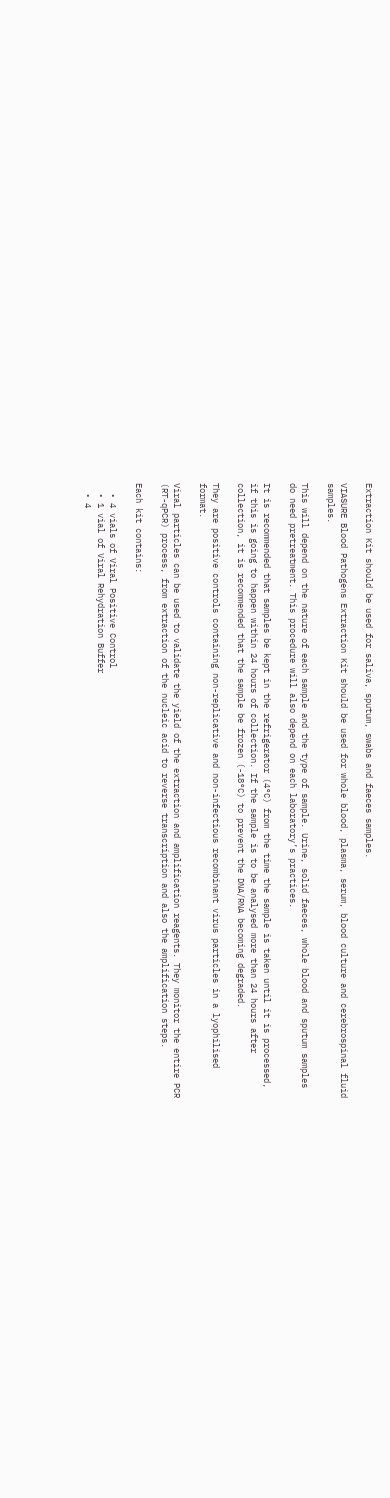Extraction Kit should be used for saliva, sputum, swabs and faeces samples.

VIASURE Blood Pathogens Extraction Kit should be used for whole blood, plasma, serum, blood culture and cerebrospinal fluid samples.

This will depend on the nature of each sample and the type of sample. Urine, solid faeces, whole blood and sputum samples do need pretreatment. This procedure will also depend on each laboratory’s practices.

It is recommended that samples be kept in the refrigerator (4°C) from the time the sample is taken until it is processed, if this is going to happen within 24 hours of collection. If the sample is to be analysed more than 24 hours after collection, it is recommended that the sample be frozen (-18°C) to prevent the DNA/RNA becoming degraded.

They are positive controls containing non-replicative and non-infectious recombinant virus particles in a lyophilised format.

Viral particles can be used to validate the yield of the extraction and amplification reagents. They monitor the entire PCR (RT-qPCR) process, from extraction of the nucleic acid to reverse transcription and also the amplification steps.

Each kit contains:

  • 4 vials of Viral Positive Control
  • 1 vial of Viral Rehydration Buffer
  • 4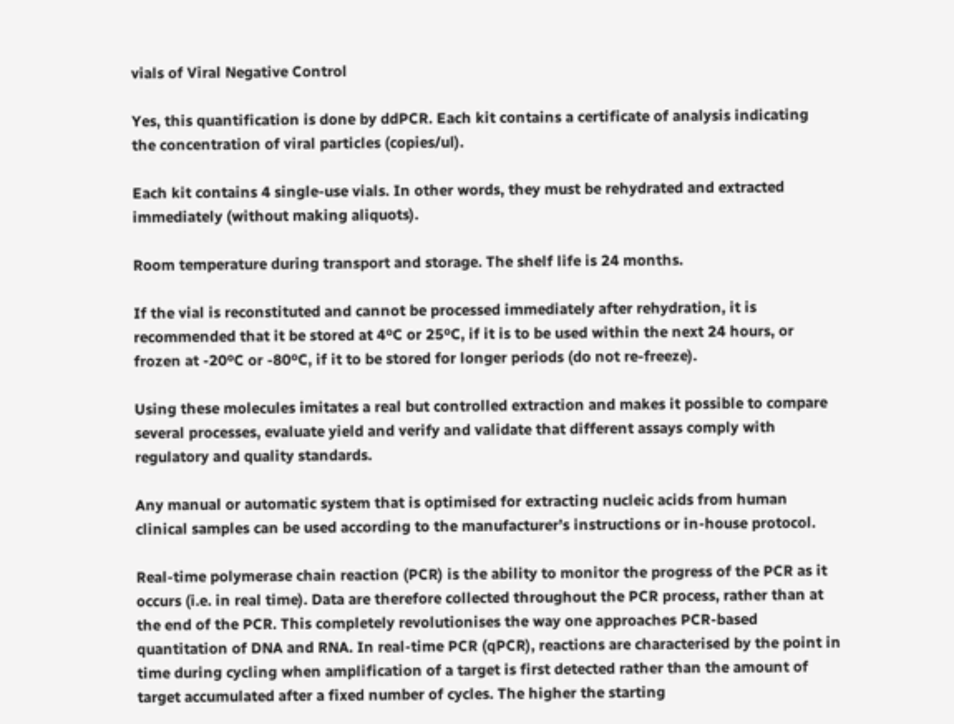vials of Viral Negative Control

Yes, this quantification is done by ddPCR. Each kit contains a certificate of analysis indicating the concentration of viral particles (copies/ul).

Each kit contains 4 single-use vials. In other words, they must be rehydrated and extracted immediately (without making aliquots).

Room temperature during transport and storage. The shelf life is 24 months.

If the vial is reconstituted and cannot be processed immediately after rehydration, it is recommended that it be stored at 4ºC or 25ºC, if it is to be used within the next 24 hours, or frozen at -20ºC or -80ºC, if it to be stored for longer periods (do not re-freeze).

Using these molecules imitates a real but controlled extraction and makes it possible to compare several processes, evaluate yield and verify and validate that different assays comply with regulatory and quality standards.

Any manual or automatic system that is optimised for extracting nucleic acids from human clinical samples can be used according to the manufacturer’s instructions or in-house protocol.

Real-time polymerase chain reaction (PCR) is the ability to monitor the progress of the PCR as it occurs (i.e. in real time). Data are therefore collected throughout the PCR process, rather than at the end of the PCR. This completely revolutionises the way one approaches PCR-based quantitation of DNA and RNA. In real-time PCR (qPCR), reactions are characterised by the point in time during cycling when amplification of a target is first detected rather than the amount of target accumulated after a fixed number of cycles. The higher the starting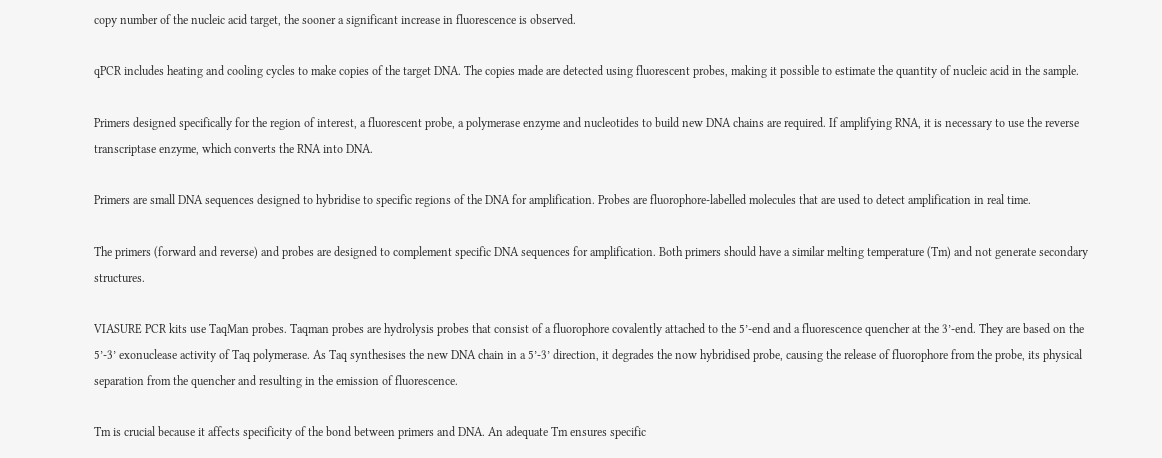copy number of the nucleic acid target, the sooner a significant increase in fluorescence is observed.

qPCR includes heating and cooling cycles to make copies of the target DNA. The copies made are detected using fluorescent probes, making it possible to estimate the quantity of nucleic acid in the sample.

Primers designed specifically for the region of interest, a fluorescent probe, a polymerase enzyme and nucleotides to build new DNA chains are required. If amplifying RNA, it is necessary to use the reverse transcriptase enzyme, which converts the RNA into DNA.

Primers are small DNA sequences designed to hybridise to specific regions of the DNA for amplification. Probes are fluorophore-labelled molecules that are used to detect amplification in real time.

The primers (forward and reverse) and probes are designed to complement specific DNA sequences for amplification. Both primers should have a similar melting temperature (Tm) and not generate secondary structures.

VIASURE PCR kits use TaqMan probes. Taqman probes are hydrolysis probes that consist of a fluorophore covalently attached to the 5’-end and a fluorescence quencher at the 3’-end. They are based on the 5’-3’ exonuclease activity of Taq polymerase. As Taq synthesises the new DNA chain in a 5’-3’ direction, it degrades the now hybridised probe, causing the release of fluorophore from the probe, its physical separation from the quencher and resulting in the emission of fluorescence.

Tm is crucial because it affects specificity of the bond between primers and DNA. An adequate Tm ensures specific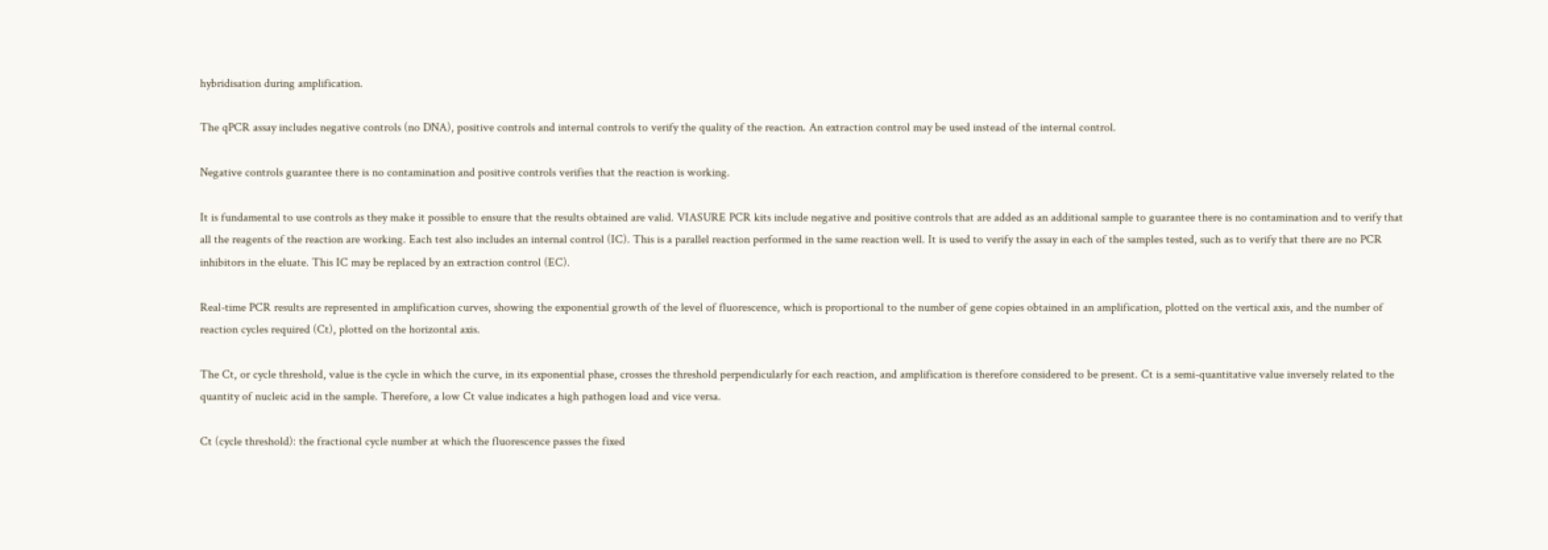hybridisation during amplification.

The qPCR assay includes negative controls (no DNA), positive controls and internal controls to verify the quality of the reaction. An extraction control may be used instead of the internal control.

Negative controls guarantee there is no contamination and positive controls verifies that the reaction is working.

It is fundamental to use controls as they make it possible to ensure that the results obtained are valid. VIASURE PCR kits include negative and positive controls that are added as an additional sample to guarantee there is no contamination and to verify that all the reagents of the reaction are working. Each test also includes an internal control (IC). This is a parallel reaction performed in the same reaction well. It is used to verify the assay in each of the samples tested, such as to verify that there are no PCR inhibitors in the eluate. This IC may be replaced by an extraction control (EC).

Real-time PCR results are represented in amplification curves, showing the exponential growth of the level of fluorescence, which is proportional to the number of gene copies obtained in an amplification, plotted on the vertical axis, and the number of reaction cycles required (Ct), plotted on the horizontal axis.

The Ct, or cycle threshold, value is the cycle in which the curve, in its exponential phase, crosses the threshold perpendicularly for each reaction, and amplification is therefore considered to be present. Ct is a semi-quantitative value inversely related to the quantity of nucleic acid in the sample. Therefore, a low Ct value indicates a high pathogen load and vice versa.

Ct (cycle threshold): the fractional cycle number at which the fluorescence passes the fixed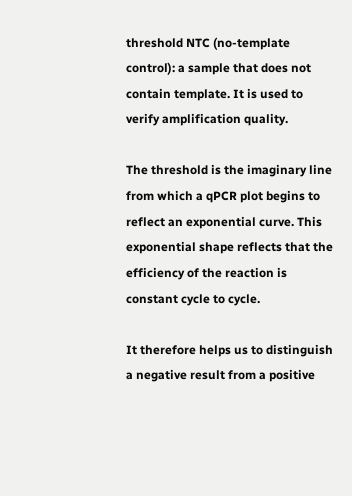threshold NTC (no-template control): a sample that does not contain template. It is used to verify amplification quality.

The threshold is the imaginary line from which a qPCR plot begins to reflect an exponential curve. This exponential shape reflects that the efficiency of the reaction is constant cycle to cycle.

It therefore helps us to distinguish a negative result from a positive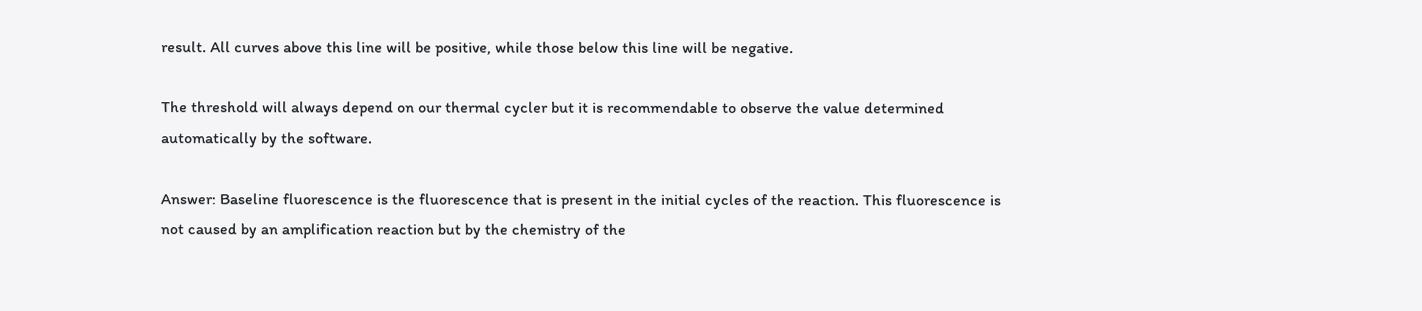result. All curves above this line will be positive, while those below this line will be negative.

The threshold will always depend on our thermal cycler but it is recommendable to observe the value determined automatically by the software.

Answer: Baseline fluorescence is the fluorescence that is present in the initial cycles of the reaction. This fluorescence is not caused by an amplification reaction but by the chemistry of the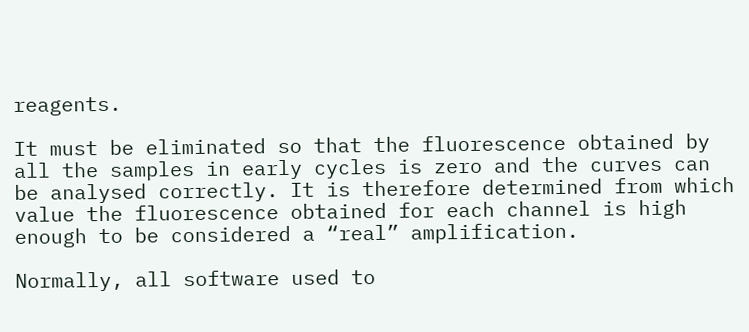reagents.

It must be eliminated so that the fluorescence obtained by all the samples in early cycles is zero and the curves can be analysed correctly. It is therefore determined from which value the fluorescence obtained for each channel is high enough to be considered a “real” amplification.

Normally, all software used to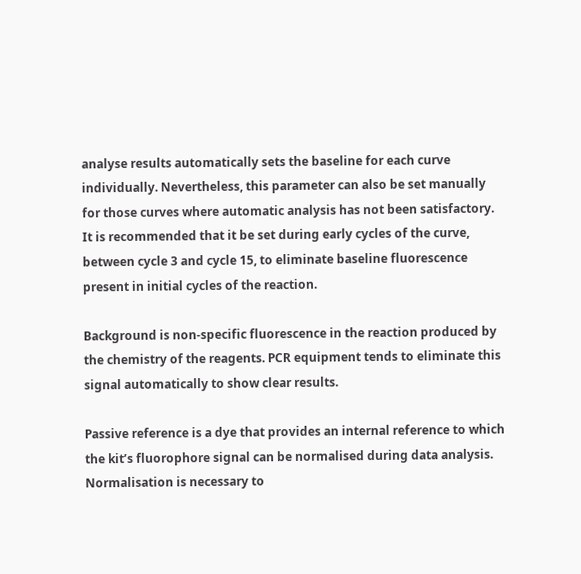analyse results automatically sets the baseline for each curve individually. Nevertheless, this parameter can also be set manually for those curves where automatic analysis has not been satisfactory. It is recommended that it be set during early cycles of the curve, between cycle 3 and cycle 15, to eliminate baseline fluorescence present in initial cycles of the reaction.

Background is non-specific fluorescence in the reaction produced by the chemistry of the reagents. PCR equipment tends to eliminate this signal automatically to show clear results.

Passive reference is a dye that provides an internal reference to which the kit’s fluorophore signal can be normalised during data analysis. Normalisation is necessary to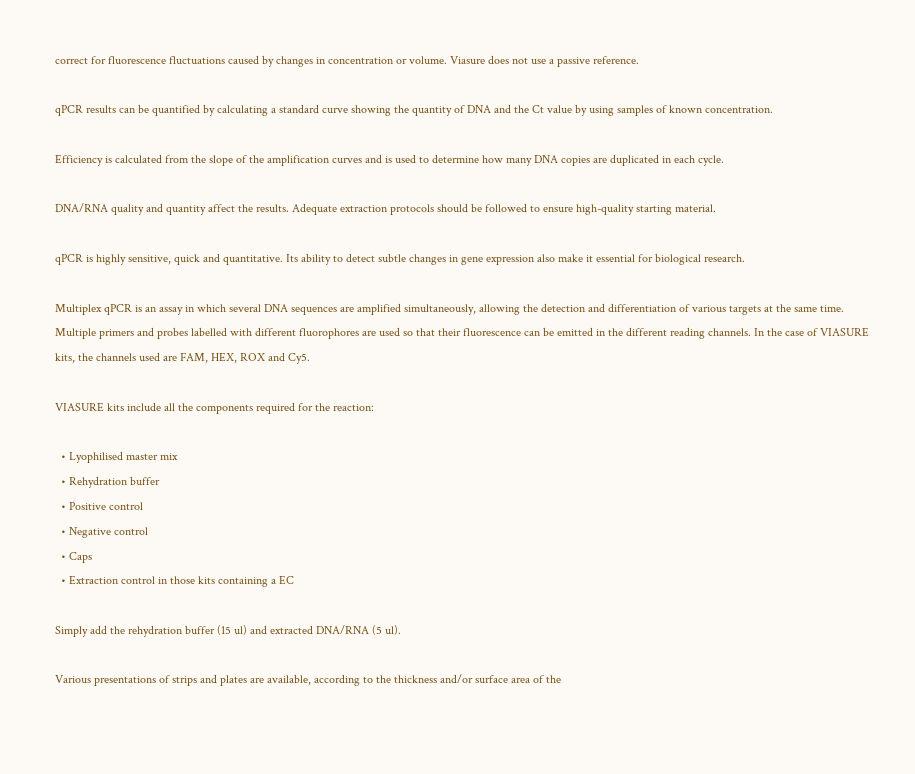correct for fluorescence fluctuations caused by changes in concentration or volume. Viasure does not use a passive reference.

qPCR results can be quantified by calculating a standard curve showing the quantity of DNA and the Ct value by using samples of known concentration.

Efficiency is calculated from the slope of the amplification curves and is used to determine how many DNA copies are duplicated in each cycle.

DNA/RNA quality and quantity affect the results. Adequate extraction protocols should be followed to ensure high-quality starting material.

qPCR is highly sensitive, quick and quantitative. Its ability to detect subtle changes in gene expression also make it essential for biological research.

Multiplex qPCR is an assay in which several DNA sequences are amplified simultaneously, allowing the detection and differentiation of various targets at the same time. Multiple primers and probes labelled with different fluorophores are used so that their fluorescence can be emitted in the different reading channels. In the case of VIASURE kits, the channels used are FAM, HEX, ROX and Cy5.

VIASURE kits include all the components required for the reaction:

  • Lyophilised master mix
  • Rehydration buffer
  • Positive control
  • Negative control
  • Caps
  • Extraction control in those kits containing a EC

Simply add the rehydration buffer (15 ul) and extracted DNA/RNA (5 ul).

Various presentations of strips and plates are available, according to the thickness and/or surface area of the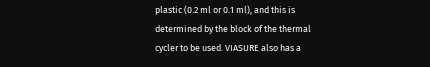plastic (0.2 ml or 0.1 ml), and this is determined by the block of the thermal cycler to be used. VIASURE also has a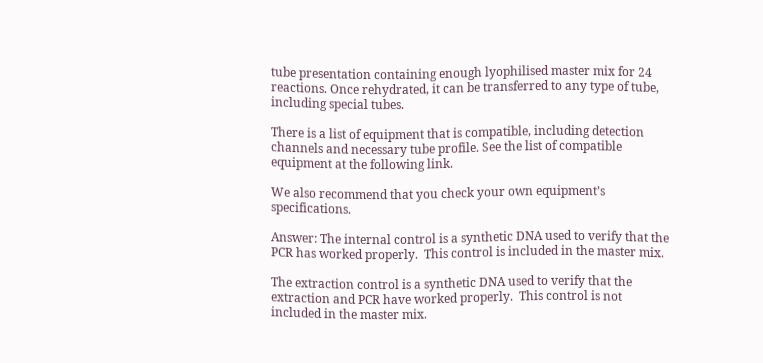tube presentation containing enough lyophilised master mix for 24 reactions. Once rehydrated, it can be transferred to any type of tube, including special tubes.

There is a list of equipment that is compatible, including detection channels and necessary tube profile. See the list of compatible equipment at the following link.

We also recommend that you check your own equipment’s specifications.

Answer: The internal control is a synthetic DNA used to verify that the PCR has worked properly.  This control is included in the master mix.

The extraction control is a synthetic DNA used to verify that the extraction and PCR have worked properly.  This control is not included in the master mix.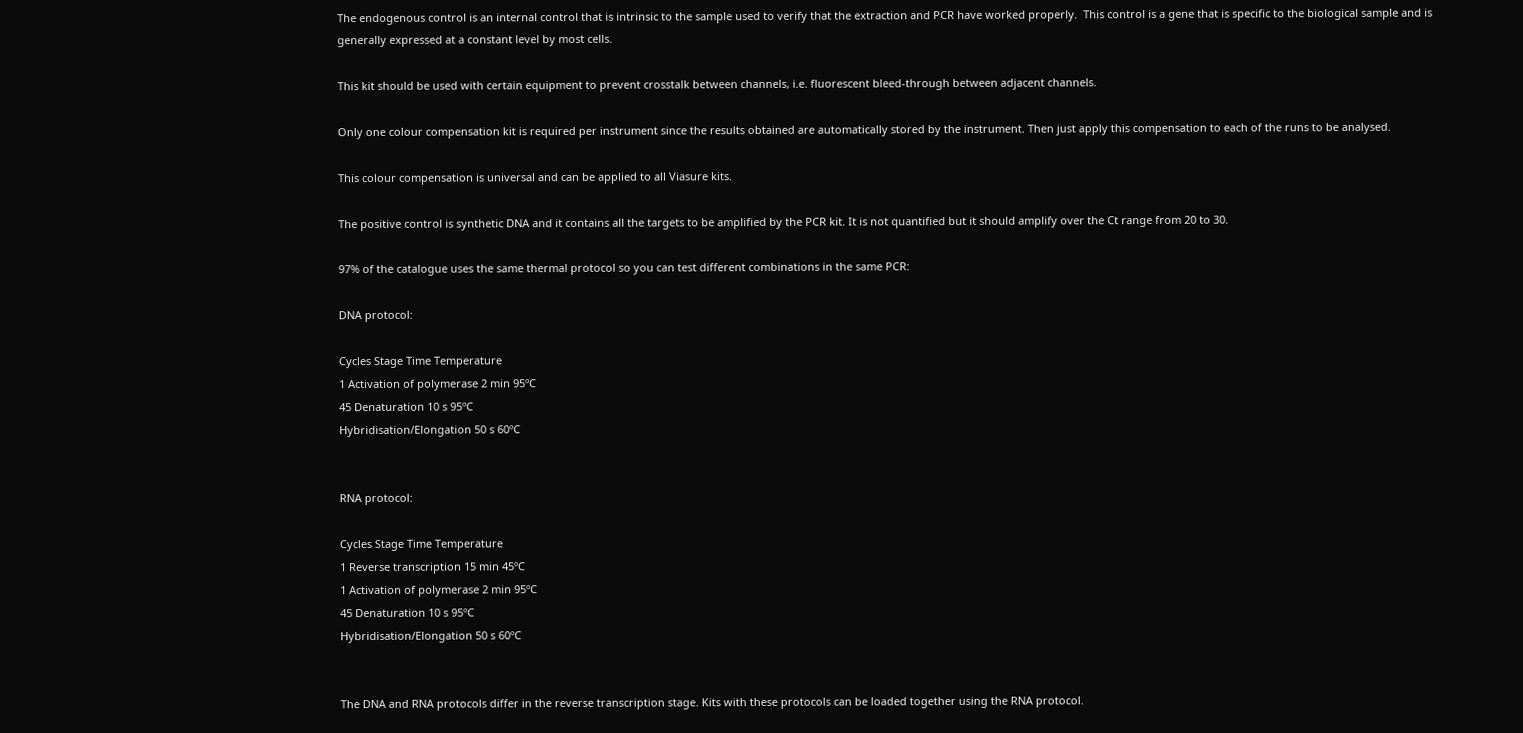The endogenous control is an internal control that is intrinsic to the sample used to verify that the extraction and PCR have worked properly.  This control is a gene that is specific to the biological sample and is generally expressed at a constant level by most cells.

This kit should be used with certain equipment to prevent crosstalk between channels, i.e. fluorescent bleed-through between adjacent channels.

Only one colour compensation kit is required per instrument since the results obtained are automatically stored by the instrument. Then just apply this compensation to each of the runs to be analysed.

This colour compensation is universal and can be applied to all Viasure kits.

The positive control is synthetic DNA and it contains all the targets to be amplified by the PCR kit. It is not quantified but it should amplify over the Ct range from 20 to 30.

97% of the catalogue uses the same thermal protocol so you can test different combinations in the same PCR:

DNA protocol:

Cycles Stage Time Temperature
1 Activation of polymerase 2 min 95ºC
45 Denaturation 10 s 95ºC
Hybridisation/Elongation 50 s 60ºC


RNA protocol:

Cycles Stage Time Temperature
1 Reverse transcription 15 min 45ºC
1 Activation of polymerase 2 min 95ºC
45 Denaturation 10 s 95ºC
Hybridisation/Elongation 50 s 60ºC


The DNA and RNA protocols differ in the reverse transcription stage. Kits with these protocols can be loaded together using the RNA protocol.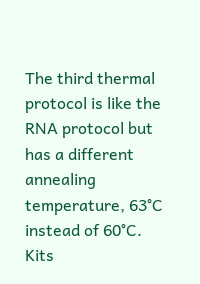The third thermal protocol is like the RNA protocol but has a different annealing temperature, 63°C instead of 60°C. Kits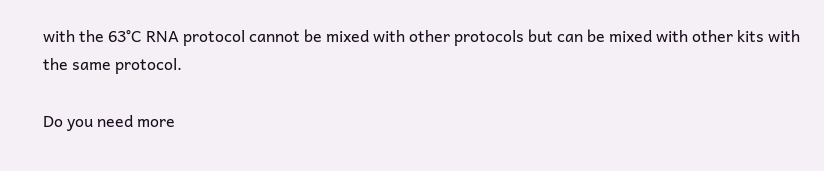with the 63°C RNA protocol cannot be mixed with other protocols but can be mixed with other kits with the same protocol.

Do you need more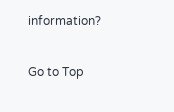information?

Go to Top